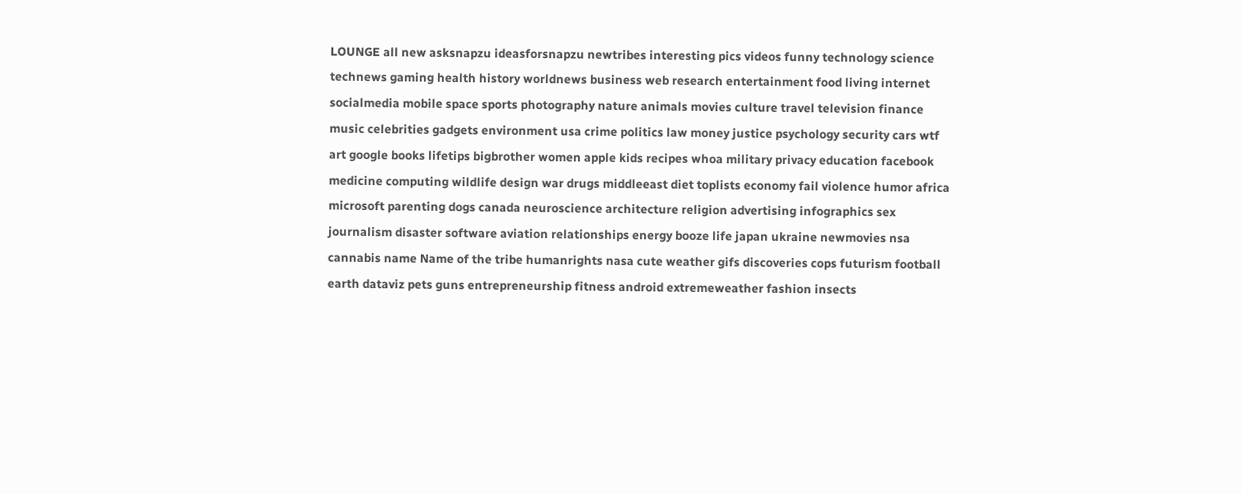LOUNGE all new asksnapzu ideasforsnapzu newtribes interesting pics videos funny technology science technews gaming health history worldnews business web research entertainment food living internet socialmedia mobile space sports photography nature animals movies culture travel television finance music celebrities gadgets environment usa crime politics law money justice psychology security cars wtf art google books lifetips bigbrother women apple kids recipes whoa military privacy education facebook medicine computing wildlife design war drugs middleeast diet toplists economy fail violence humor africa microsoft parenting dogs canada neuroscience architecture religion advertising infographics sex journalism disaster software aviation relationships energy booze life japan ukraine newmovies nsa cannabis name Name of the tribe humanrights nasa cute weather gifs discoveries cops futurism football earth dataviz pets guns entrepreneurship fitness android extremeweather fashion insects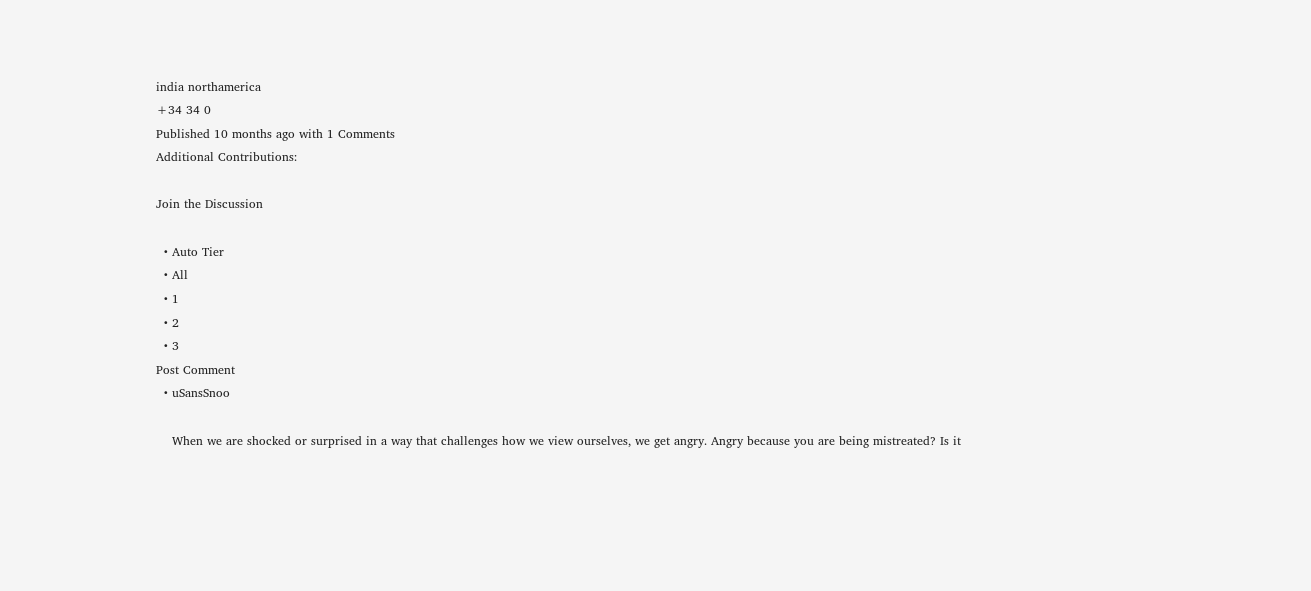india northamerica
+34 34 0
Published 10 months ago with 1 Comments
Additional Contributions:

Join the Discussion

  • Auto Tier
  • All
  • 1
  • 2
  • 3
Post Comment
  • uSansSnoo

    When we are shocked or surprised in a way that challenges how we view ourselves, we get angry. Angry because you are being mistreated? Is it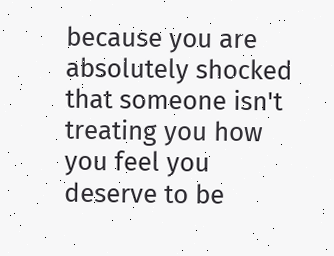because you are absolutely shocked that someone isn't treating you how you feel you deserve to be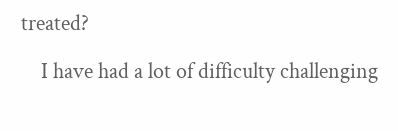treated?

    I have had a lot of difficulty challenging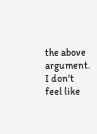the above argument. I don't feel like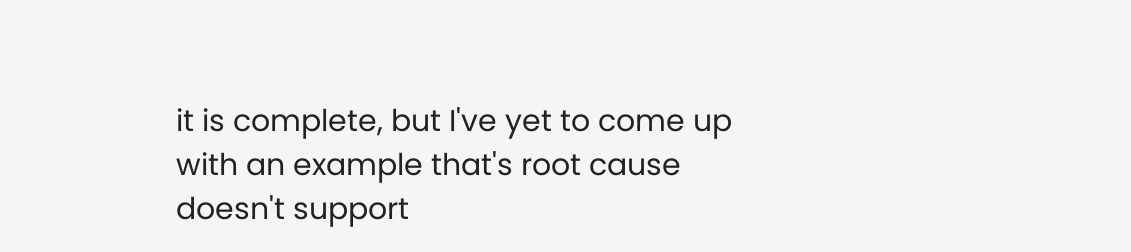it is complete, but I've yet to come up with an example that's root cause doesn't support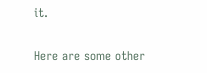it.

Here are some other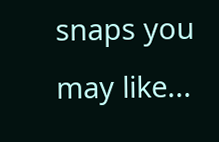snaps you may like...